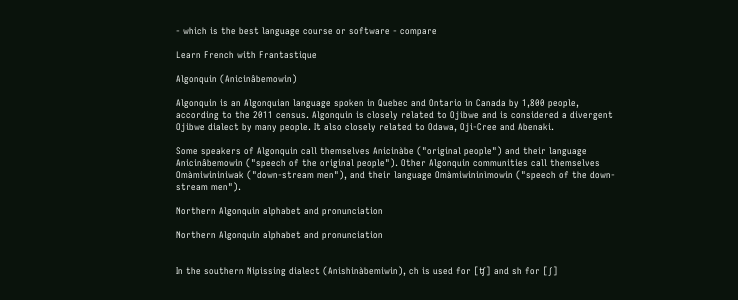- which is the best language course or software - compare

Learn French with Frantastique

Algonquin (Anicinâbemowin)

Algonquin is an Algonquian language spoken in Quebec and Ontario in Canada by 1,800 people, according to the 2011 census. Algonquin is closely related to Ojibwe and is considered a divergent Ojibwe dialect by many people. It also closely related to Odawa, Oji-Cree and Abenaki.

Some speakers of Algonquin call themselves Anicinàbe ("original people") and their language Anicinâbemowin ("speech of the original people"). Other Algonquin communities call themselves Omàmiwininiwak ("down-stream men"), and their language Omàmiwininìmowin ("speech of the down-stream men").

Northern Algonquin alphabet and pronunciation

Northern Algonquin alphabet and pronunciation


In the southern Nipissing dialect (Anishinàbemiwin), ch is used for [ʧ] and sh for [ʃ]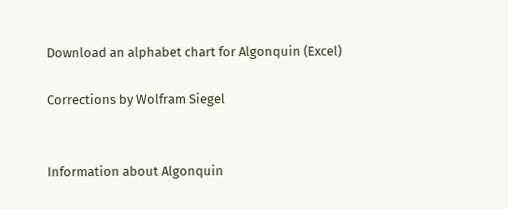Download an alphabet chart for Algonquin (Excel)

Corrections by Wolfram Siegel


Information about Algonquin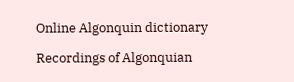Online Algonquin dictionary

Recordings of Algonquian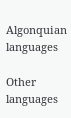Algonquian languages

Other languages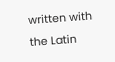written with the Latin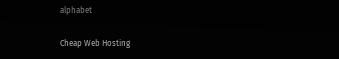alphabet

Cheap Web Hosting